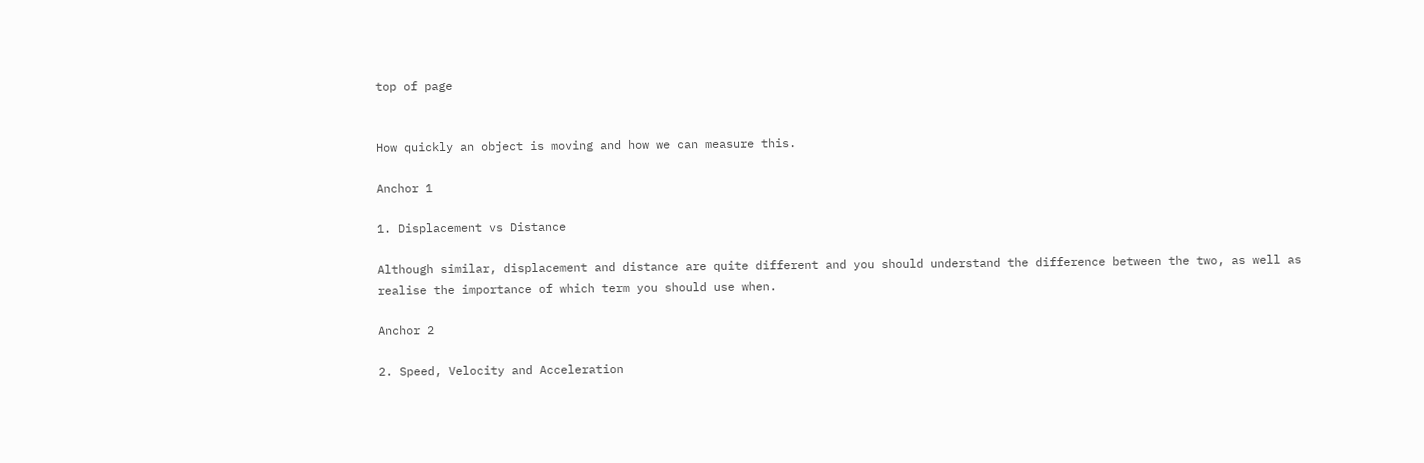top of page


How quickly an object is moving and how we can measure this.

Anchor 1

1. Displacement vs Distance

Although similar, displacement and distance are quite different and you should understand the difference between the two, as well as realise the importance of which term you should use when.

Anchor 2

2. Speed, Velocity and Acceleration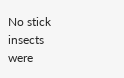No stick insects were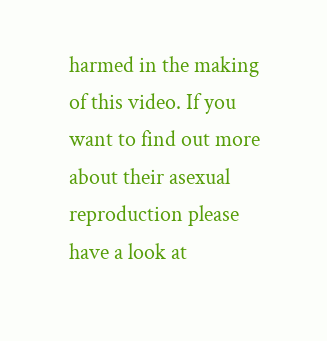harmed in the making of this video. If you want to find out more about their asexual reproduction please have a look at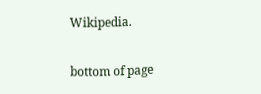Wikipedia.

bottom of page